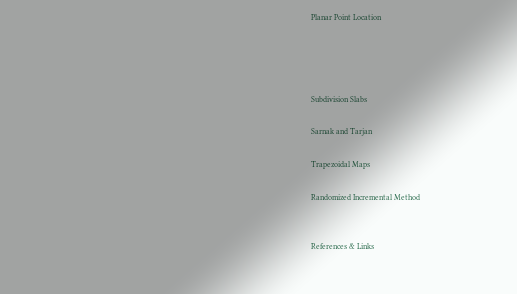Planar Point Location




Subdivision Slabs

Sarnak and Tarjan

Trapezoidal Maps

Randomized Incremental Method


References & Links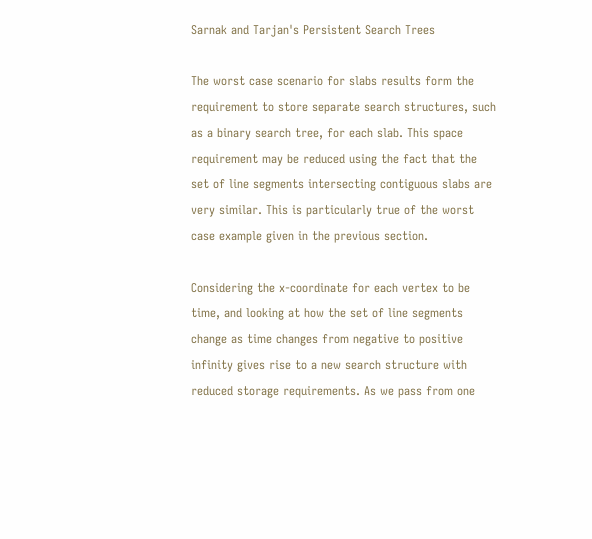Sarnak and Tarjan's Persistent Search Trees

The worst case scenario for slabs results form the requirement to store separate search structures, such as a binary search tree, for each slab. This space requirement may be reduced using the fact that the set of line segments intersecting contiguous slabs are very similar. This is particularly true of the worst case example given in the previous section.

Considering the x-coordinate for each vertex to be time, and looking at how the set of line segments change as time changes from negative to positive infinity gives rise to a new search structure with reduced storage requirements. As we pass from one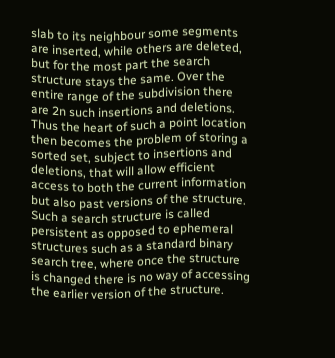slab to its neighbour some segments are inserted, while others are deleted, but for the most part the search structure stays the same. Over the entire range of the subdivision there are 2n such insertions and deletions. Thus the heart of such a point location then becomes the problem of storing a sorted set, subject to insertions and deletions, that will allow efficient access to both the current information but also past versions of the structure. Such a search structure is called persistent as opposed to ephemeral structures such as a standard binary search tree, where once the structure is changed there is no way of accessing the earlier version of the structure.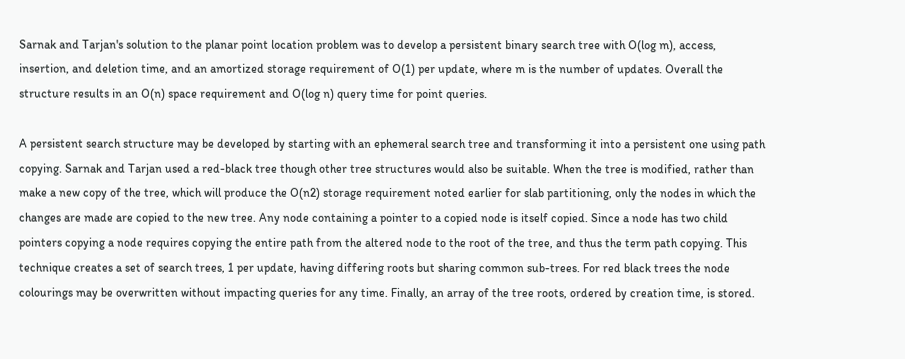Sarnak and Tarjan's solution to the planar point location problem was to develop a persistent binary search tree with O(log m), access, insertion, and deletion time, and an amortized storage requirement of O(1) per update, where m is the number of updates. Overall the structure results in an O(n) space requirement and O(log n) query time for point queries.

A persistent search structure may be developed by starting with an ephemeral search tree and transforming it into a persistent one using path copying. Sarnak and Tarjan used a red-black tree though other tree structures would also be suitable. When the tree is modified, rather than make a new copy of the tree, which will produce the O(n2) storage requirement noted earlier for slab partitioning, only the nodes in which the changes are made are copied to the new tree. Any node containing a pointer to a copied node is itself copied. Since a node has two child pointers copying a node requires copying the entire path from the altered node to the root of the tree, and thus the term path copying. This technique creates a set of search trees, 1 per update, having differing roots but sharing common sub-trees. For red black trees the node colourings may be overwritten without impacting queries for any time. Finally, an array of the tree roots, ordered by creation time, is stored.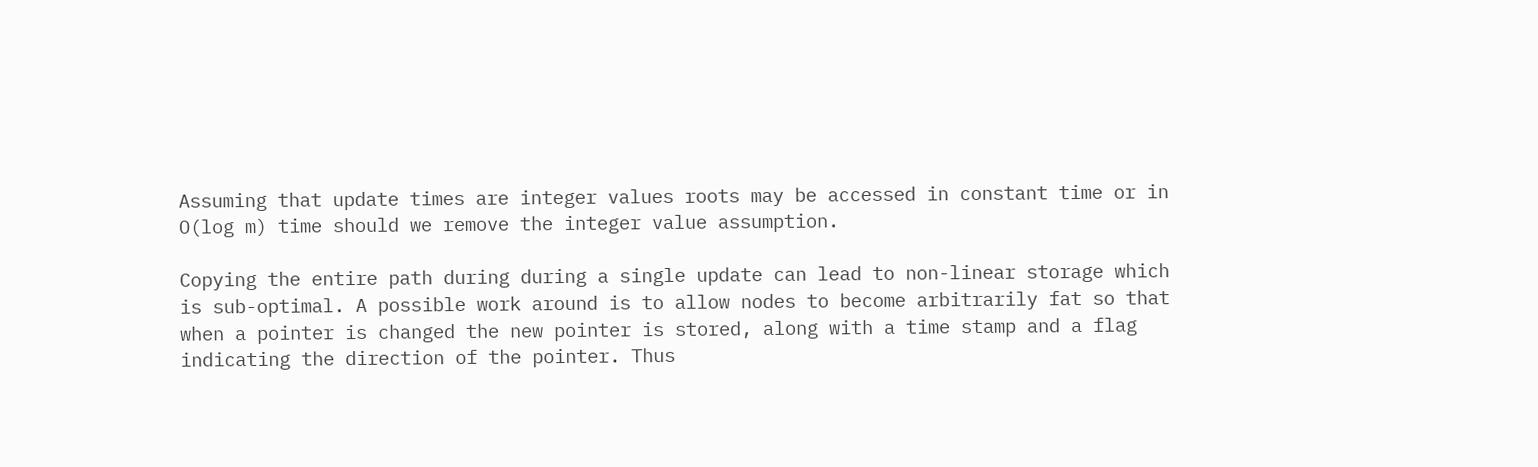Assuming that update times are integer values roots may be accessed in constant time or in O(log m) time should we remove the integer value assumption.

Copying the entire path during during a single update can lead to non-linear storage which is sub-optimal. A possible work around is to allow nodes to become arbitrarily fat so that when a pointer is changed the new pointer is stored, along with a time stamp and a flag indicating the direction of the pointer. Thus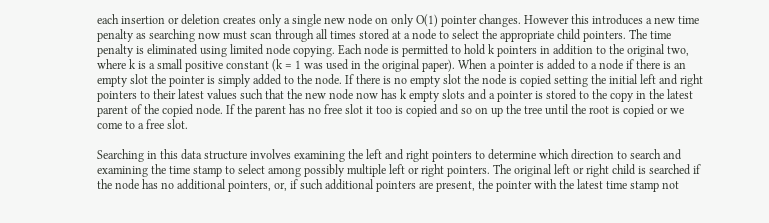each insertion or deletion creates only a single new node on only O(1) pointer changes. However this introduces a new time penalty as searching now must scan through all times stored at a node to select the appropriate child pointers. The time penalty is eliminated using limited node copying. Each node is permitted to hold k pointers in addition to the original two, where k is a small positive constant (k = 1 was used in the original paper). When a pointer is added to a node if there is an empty slot the pointer is simply added to the node. If there is no empty slot the node is copied setting the initial left and right pointers to their latest values such that the new node now has k empty slots and a pointer is stored to the copy in the latest parent of the copied node. If the parent has no free slot it too is copied and so on up the tree until the root is copied or we come to a free slot.

Searching in this data structure involves examining the left and right pointers to determine which direction to search and examining the time stamp to select among possibly multiple left or right pointers. The original left or right child is searched if the node has no additional pointers, or, if such additional pointers are present, the pointer with the latest time stamp not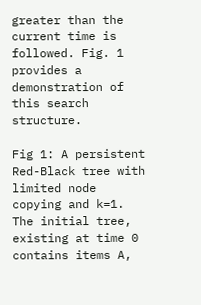greater than the current time is followed. Fig. 1 provides a demonstration of this search structure.

Fig 1: A persistent Red-Black tree with limited node copying and k=1. The initial tree, existing at time 0 contains items A,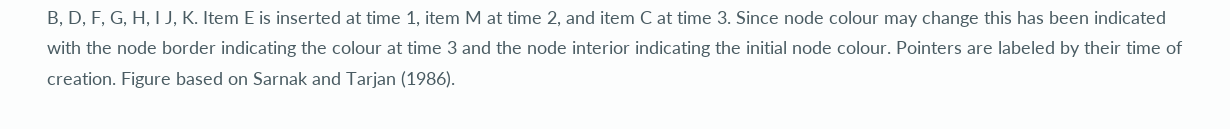B, D, F, G, H, I J, K. Item E is inserted at time 1, item M at time 2, and item C at time 3. Since node colour may change this has been indicated with the node border indicating the colour at time 3 and the node interior indicating the initial node colour. Pointers are labeled by their time of creation. Figure based on Sarnak and Tarjan (1986).